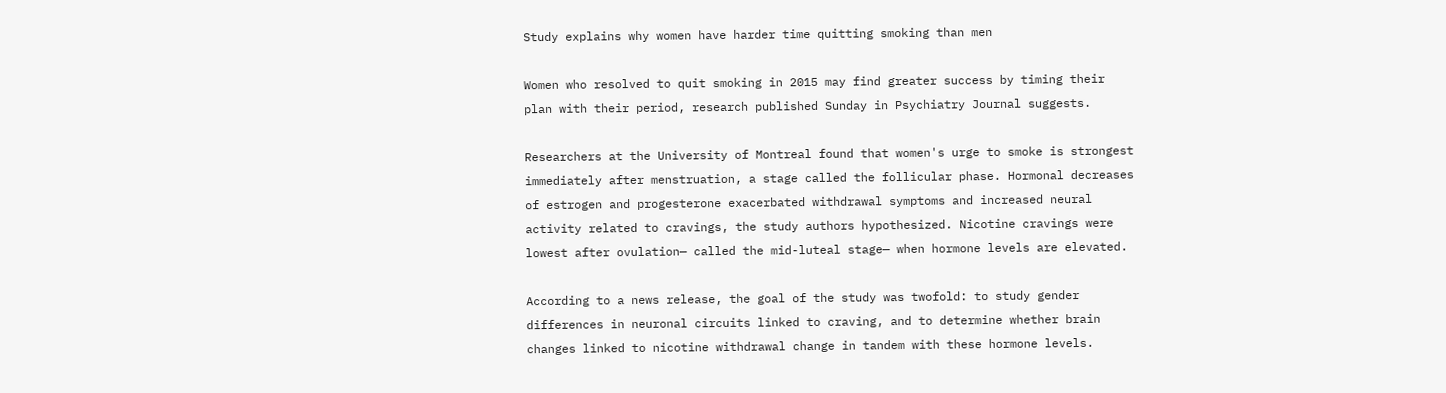Study explains why women have harder time quitting smoking than men

Women who resolved to quit smoking in 2015 may find greater success by timing their plan with their period, research published Sunday in Psychiatry Journal suggests.

Researchers at the University of Montreal found that women's urge to smoke is strongest immediately after menstruation, a stage called the follicular phase. Hormonal decreases of estrogen and progesterone exacerbated withdrawal symptoms and increased neural activity related to cravings, the study authors hypothesized. Nicotine cravings were lowest after ovulation— called the mid-luteal stage— when hormone levels are elevated.

According to a news release, the goal of the study was twofold: to study gender differences in neuronal circuits linked to craving, and to determine whether brain changes linked to nicotine withdrawal change in tandem with these hormone levels.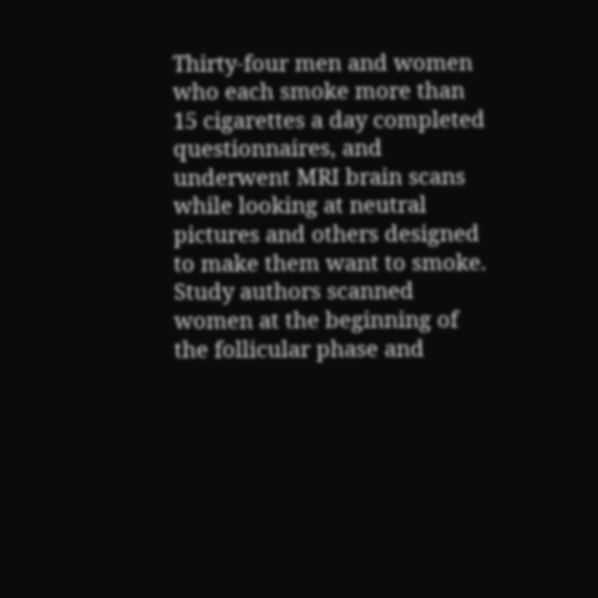Thirty-four men and women who each smoke more than 15 cigarettes a day completed questionnaires, and underwent MRI brain scans while looking at neutral pictures and others designed to make them want to smoke. Study authors scanned women at the beginning of the follicular phase and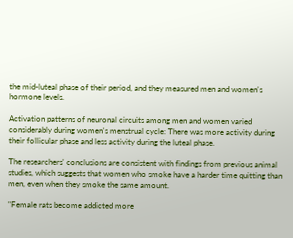the mid-luteal phase of their period, and they measured men and women's hormone levels.

Activation patterns of neuronal circuits among men and women varied considerably during women's menstrual cycle: There was more activity during their follicular phase and less activity during the luteal phase.

The researchers' conclusions are consistent with findings from previous animal studies, which suggests that women who smoke have a harder time quitting than men, even when they smoke the same amount.

"Female rats become addicted more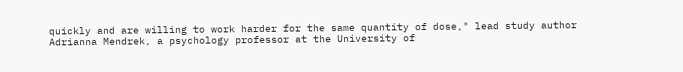quickly and are willing to work harder for the same quantity of dose," lead study author Adrianna Mendrek, a psychology professor at the University of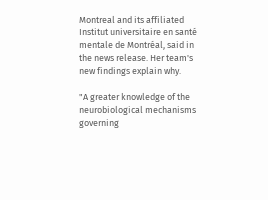Montreal and its affiliated Institut universitaire en santé mentale de Montréal, said in the news release. Her team's new findings explain why.

"A greater knowledge of the neurobiological mechanisms governing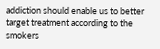addiction should enable us to better target treatment according to the smokers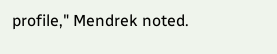profile," Mendrek noted.